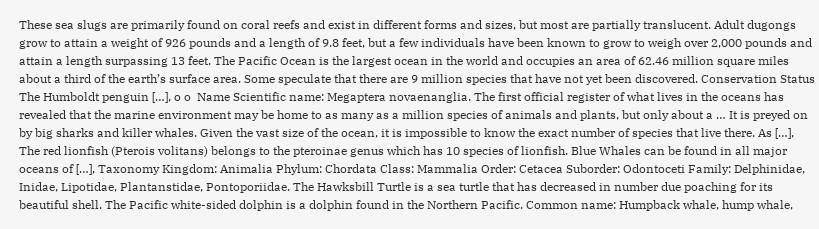These sea slugs are primarily found on coral reefs and exist in different forms and sizes, but most are partially translucent. Adult dugongs grow to attain a weight of 926 pounds and a length of 9.8 feet, but a few individuals have been known to grow to weigh over 2,000 pounds and attain a length surpassing 13 feet. The Pacific Ocean is the largest ocean in the world and occupies an area of 62.46 million square miles about a third of the earth’s surface area. Some speculate that there are 9 million species that have not yet been discovered. Conservation Status The Humboldt penguin […], o o  Name Scientific name: Megaptera novaenanglia. The first official register of what lives in the oceans has revealed that the marine environment may be home to as many as a million species of animals and plants, but only about a … It is preyed on by big sharks and killer whales. Given the vast size of the ocean, it is impossible to know the exact number of species that live there. As […], The red lionfish (Pterois volitans) belongs to the pteroinae genus which has 10 species of lionfish. Blue Whales can be found in all major oceans of […], Taxonomy Kingdom: Animalia Phylum: Chordata Class: Mammalia Order: Cetacea Suborder: Odontoceti Family: Delphinidae, Inidae, Lipotidae, Plantanstidae, Pontoporiidae. The Hawksbill Turtle is a sea turtle that has decreased in number due poaching for its beautiful shell. The Pacific white-sided dolphin is a dolphin found in the Northern Pacific. Common name: Humpback whale, hump whale,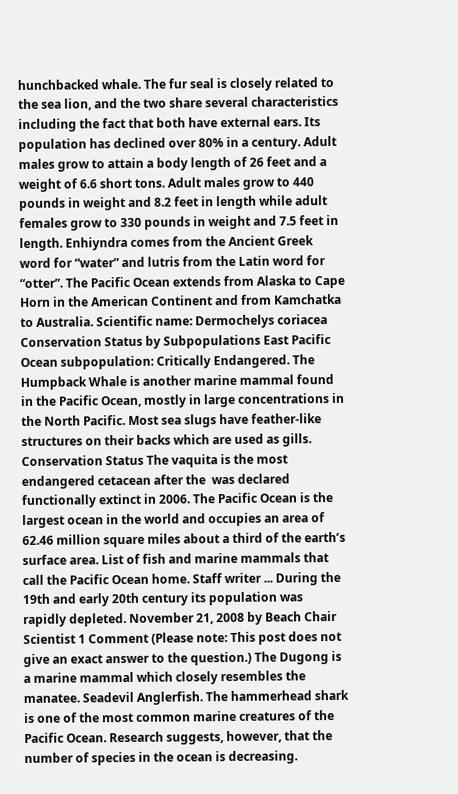hunchbacked whale. The fur seal is closely related to the sea lion, and the two share several characteristics including the fact that both have external ears. Its population has declined over 80% in a century. Adult males grow to attain a body length of 26 feet and a weight of 6.6 short tons. Adult males grow to 440 pounds in weight and 8.2 feet in length while adult females grow to 330 pounds in weight and 7.5 feet in length. Enhiyndra comes from the Ancient Greek word for “water” and lutris from the Latin word for “otter”. The Pacific Ocean extends from Alaska to Cape Horn in the American Continent and from Kamchatka to Australia. Scientific name: Dermochelys coriacea Conservation Status by Subpopulations East Pacific Ocean subpopulation: Critically Endangered. The Humpback Whale is another marine mammal found in the Pacific Ocean, mostly in large concentrations in the North Pacific. Most sea slugs have feather-like structures on their backs which are used as gills. Conservation Status The vaquita is the most endangered cetacean after the  was declared functionally extinct in 2006. The Pacific Ocean is the largest ocean in the world and occupies an area of 62.46 million square miles about a third of the earth’s surface area. List of fish and marine mammals that call the Pacific Ocean home. Staff writer ... During the 19th and early 20th century its population was rapidly depleted. November 21, 2008 by Beach Chair Scientist 1 Comment (Please note: This post does not give an exact answer to the question.) The Dugong is a marine mammal which closely resembles the manatee. Seadevil Anglerfish. The hammerhead shark is one of the most common marine creatures of the Pacific Ocean. Research suggests, however, that the number of species in the ocean is decreasing.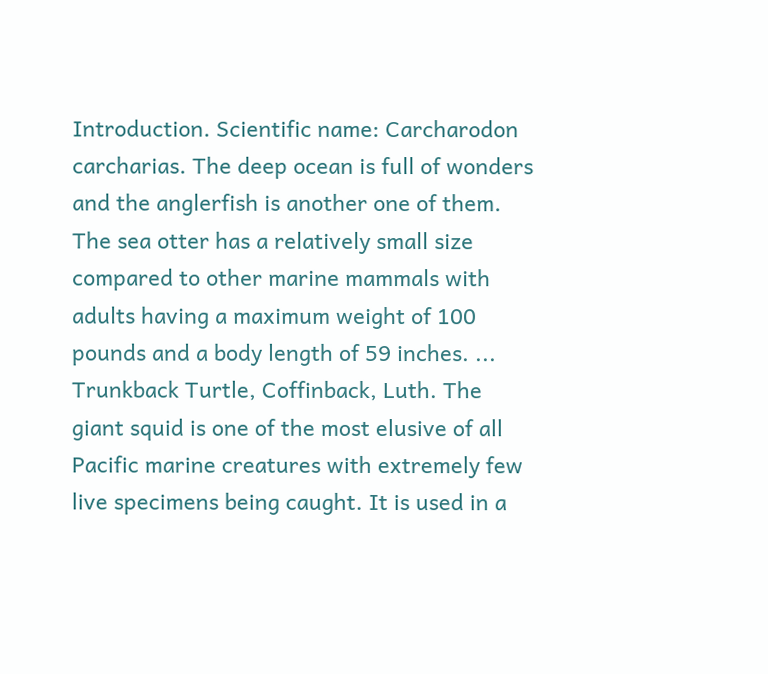Introduction. Scientific name: Carcharodon carcharias. The deep ocean is full of wonders and the anglerfish is another one of them. The sea otter has a relatively small size compared to other marine mammals with adults having a maximum weight of 100 pounds and a body length of 59 inches. ... Trunkback Turtle, Coffinback, Luth. The giant squid is one of the most elusive of all Pacific marine creatures with extremely few live specimens being caught. It is used in a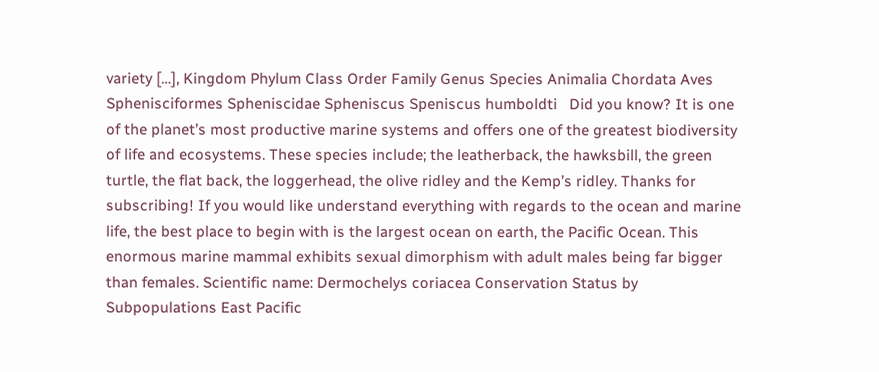variety […], Kingdom Phylum Class Order Family Genus Species Animalia Chordata Aves Sphenisciformes Spheniscidae Spheniscus Speniscus humboldti   Did you know? It is one of the planet’s most productive marine systems and offers one of the greatest biodiversity of life and ecosystems. These species include; the leatherback, the hawksbill, the green turtle, the flat back, the loggerhead, the olive ridley and the Kemp’s ridley. Thanks for subscribing! If you would like understand everything with regards to the ocean and marine life, the best place to begin with is the largest ocean on earth, the Pacific Ocean. This enormous marine mammal exhibits sexual dimorphism with adult males being far bigger than females. Scientific name: Dermochelys coriacea Conservation Status by Subpopulations East Pacific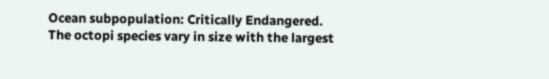Ocean subpopulation: Critically Endangered. The octopi species vary in size with the largest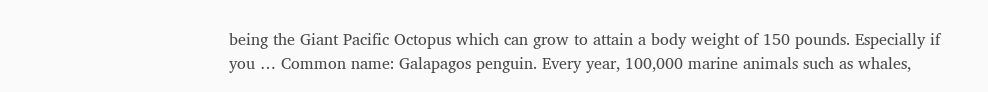being the Giant Pacific Octopus which can grow to attain a body weight of 150 pounds. Especially if you … Common name: Galapagos penguin. Every year, 100,000 marine animals such as whales,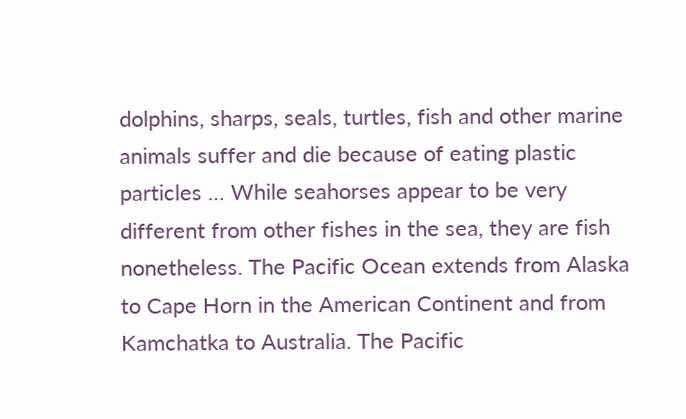dolphins, sharps, seals, turtles, fish and other marine animals suffer and die because of eating plastic particles … While seahorses appear to be very different from other fishes in the sea, they are fish nonetheless. The Pacific Ocean extends from Alaska to Cape Horn in the American Continent and from Kamchatka to Australia. The Pacific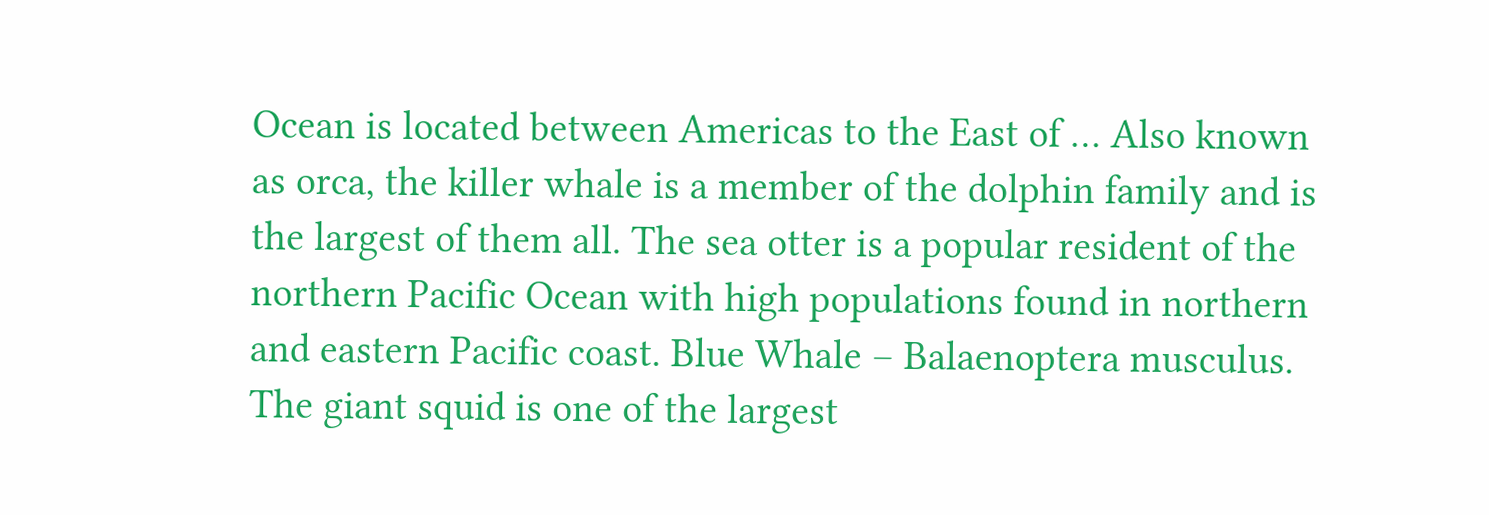Ocean is located between Americas to the East of … Also known as orca, the killer whale is a member of the dolphin family and is the largest of them all. The sea otter is a popular resident of the northern Pacific Ocean with high populations found in northern and eastern Pacific coast. Blue Whale – Balaenoptera musculus. The giant squid is one of the largest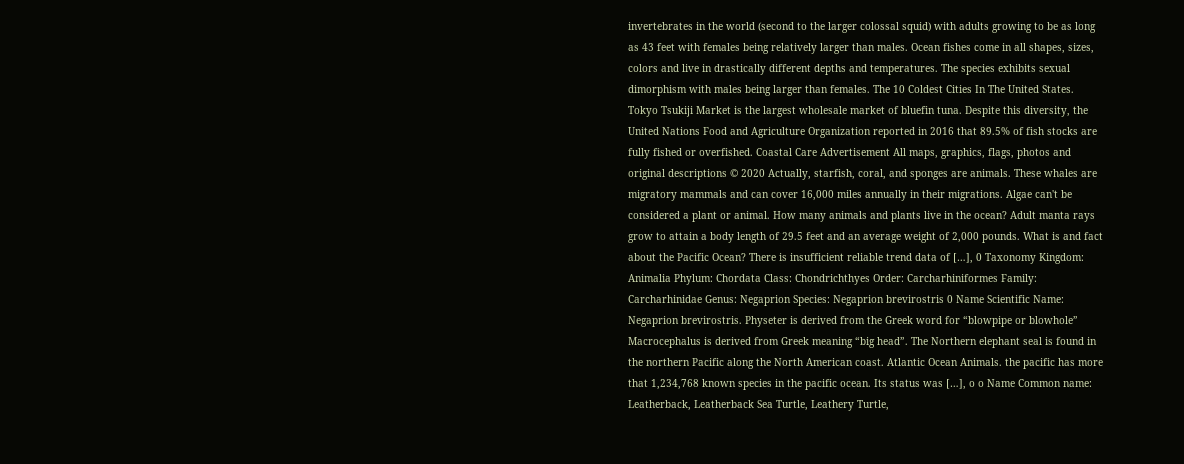invertebrates in the world (second to the larger colossal squid) with adults growing to be as long as 43 feet with females being relatively larger than males. Ocean fishes come in all shapes, sizes, colors and live in drastically different depths and temperatures. The species exhibits sexual dimorphism with males being larger than females. The 10 Coldest Cities In The United States. Tokyo Tsukiji Market is the largest wholesale market of bluefin tuna. Despite this diversity, the United Nations Food and Agriculture Organization reported in 2016 that 89.5% of fish stocks are fully fished or overfished. Coastal Care Advertisement All maps, graphics, flags, photos and original descriptions © 2020 Actually, starfish, coral, and sponges are animals. These whales are migratory mammals and can cover 16,000 miles annually in their migrations. Algae can't be considered a plant or animal. How many animals and plants live in the ocean? Adult manta rays grow to attain a body length of 29.5 feet and an average weight of 2,000 pounds. What is and fact about the Pacific Ocean? There is insufficient reliable trend data of […], 0 Taxonomy Kingdom: Animalia Phylum: Chordata Class: Chondrichthyes Order: Carcharhiniformes Family: Carcharhinidae Genus: Negaprion Species: Negaprion brevirostris 0 Name Scientific Name: Negaprion brevirostris. Physeter is derived from the Greek word for “blowpipe or blowhole” Macrocephalus is derived from Greek meaning “big head”. The Northern elephant seal is found in the northern Pacific along the North American coast. Atlantic Ocean Animals. the pacific has more that 1,234,768 known species in the pacific ocean. Its status was […], o o Name Common name: Leatherback, Leatherback Sea Turtle, Leathery Turtle,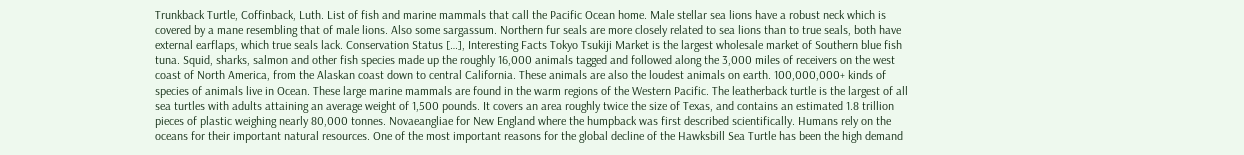Trunkback Turtle, Coffinback, Luth. List of fish and marine mammals that call the Pacific Ocean home. Male stellar sea lions have a robust neck which is covered by a mane resembling that of male lions. Also some sargassum. Northern fur seals are more closely related to sea lions than to true seals, both have external earflaps, which true seals lack. Conservation Status […], Interesting Facts Tokyo Tsukiji Market is the largest wholesale market of Southern blue fish tuna. Squid, sharks, salmon and other fish species made up the roughly 16,000 animals tagged and followed along the 3,000 miles of receivers on the west coast of North America, from the Alaskan coast down to central California. These animals are also the loudest animals on earth. 100,000,000+ kinds of species of animals live in Ocean. These large marine mammals are found in the warm regions of the Western Pacific. The leatherback turtle is the largest of all sea turtles with adults attaining an average weight of 1,500 pounds. It covers an area roughly twice the size of Texas, and contains an estimated 1.8 trillion pieces of plastic weighing nearly 80,000 tonnes. Novaeangliae for New England where the humpback was first described scientifically. Humans rely on the oceans for their important natural resources. One of the most important reasons for the global decline of the Hawksbill Sea Turtle has been the high demand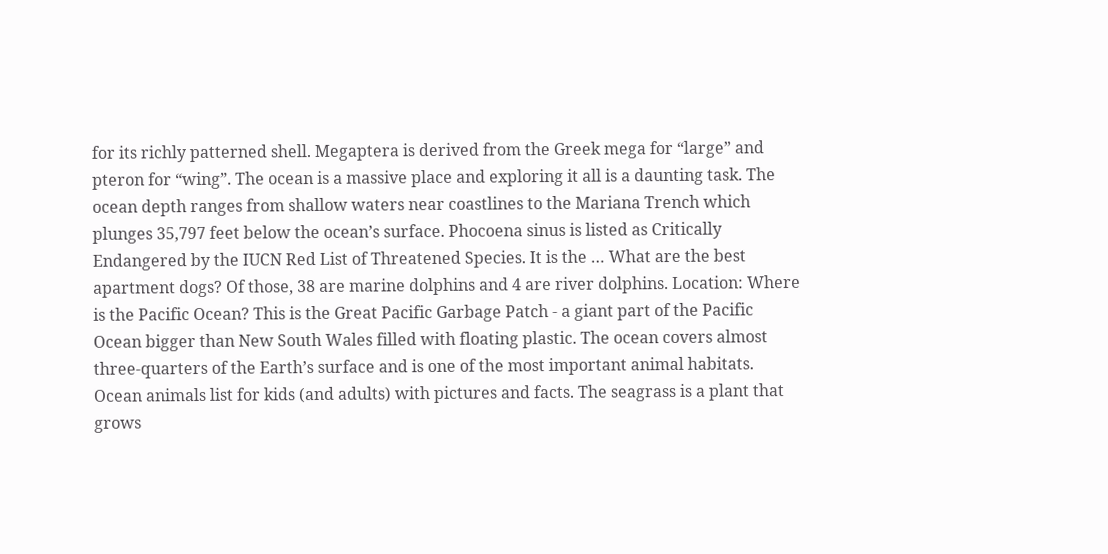for its richly patterned shell. Megaptera is derived from the Greek mega for “large” and pteron for “wing”. The ocean is a massive place and exploring it all is a daunting task. The ocean depth ranges from shallow waters near coastlines to the Mariana Trench which plunges 35,797 feet below the ocean’s surface. Phocoena sinus is listed as Critically Endangered by the IUCN Red List of Threatened Species. It is the … What are the best apartment dogs? Of those, 38 are marine dolphins and 4 are river dolphins. Location: Where is the Pacific Ocean? This is the Great Pacific Garbage Patch - a giant part of the Pacific Ocean bigger than New South Wales filled with floating plastic. The ocean covers almost three-quarters of the Earth’s surface and is one of the most important animal habitats. Ocean animals list for kids (and adults) with pictures and facts. The seagrass is a plant that grows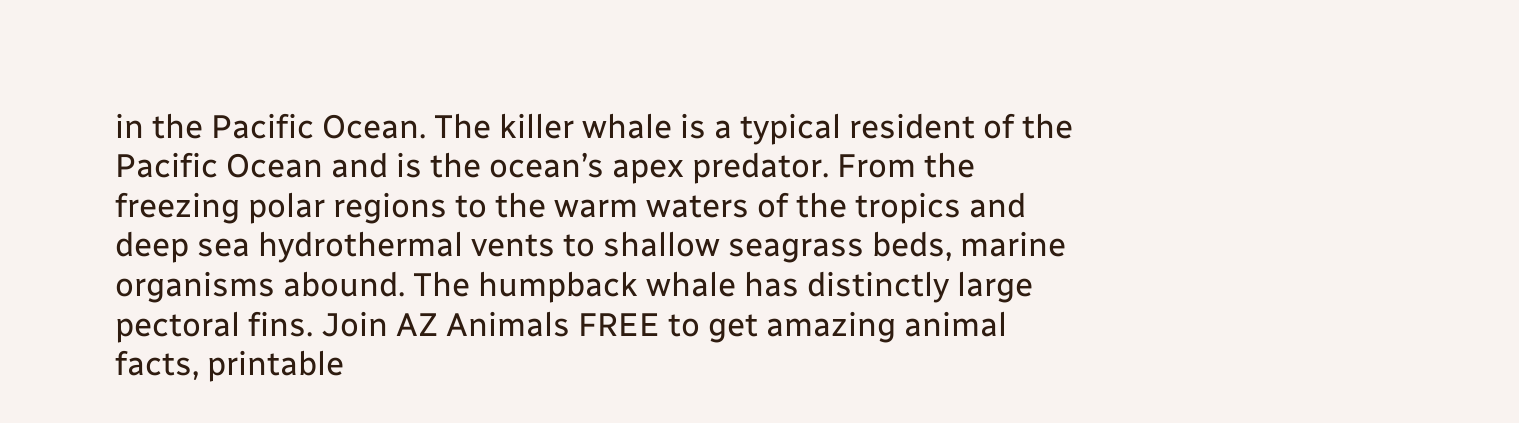in the Pacific Ocean. The killer whale is a typical resident of the Pacific Ocean and is the ocean’s apex predator. From the freezing polar regions to the warm waters of the tropics and deep sea hydrothermal vents to shallow seagrass beds, marine organisms abound. The humpback whale has distinctly large pectoral fins. Join AZ Animals FREE to get amazing animal facts, printable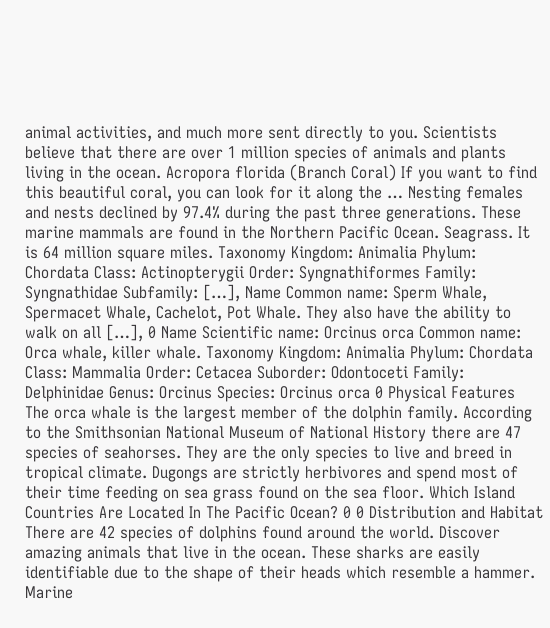animal activities, and much more sent directly to you. Scientists believe that there are over 1 million species of animals and plants living in the ocean. Acropora florida (Branch Coral) If you want to find this beautiful coral, you can look for it along the … Nesting females and nests declined by 97.4% during the past three generations. These marine mammals are found in the Northern Pacific Ocean. Seagrass. It is 64 million square miles. Taxonomy Kingdom: Animalia Phylum: Chordata Class: Actinopterygii Order: Syngnathiformes Family: Syngnathidae Subfamily: […], Name Common name: Sperm Whale, Spermacet Whale, Cachelot, Pot Whale. They also have the ability to walk on all […], 0 Name Scientific name: Orcinus orca Common name: Orca whale, killer whale. Taxonomy Kingdom: Animalia Phylum: Chordata Class: Mammalia Order: Cetacea Suborder: Odontoceti Family: Delphinidae Genus: Orcinus Species: Orcinus orca 0 Physical Features The orca whale is the largest member of the dolphin family. According to the Smithsonian National Museum of National History there are 47 species of seahorses. They are the only species to live and breed in tropical climate. Dugongs are strictly herbivores and spend most of their time feeding on sea grass found on the sea floor. Which Island Countries Are Located In The Pacific Ocean? 0 0 Distribution and Habitat There are 42 species of dolphins found around the world. Discover amazing animals that live in the ocean. These sharks are easily identifiable due to the shape of their heads which resemble a hammer. Marine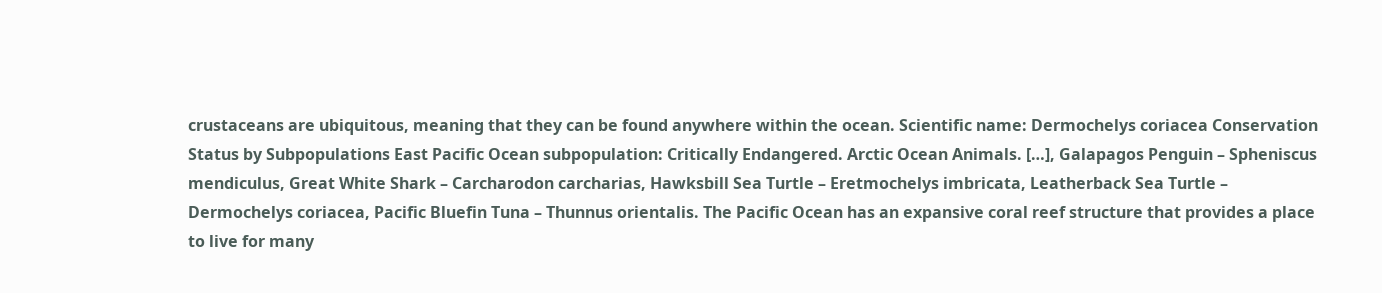crustaceans are ubiquitous, meaning that they can be found anywhere within the ocean. Scientific name: Dermochelys coriacea Conservation Status by Subpopulations East Pacific Ocean subpopulation: Critically Endangered. Arctic Ocean Animals. […], Galapagos Penguin – Spheniscus mendiculus, Great White Shark – Carcharodon carcharias, Hawksbill Sea Turtle – Eretmochelys imbricata, Leatherback Sea Turtle – Dermochelys coriacea, Pacific Bluefin Tuna – Thunnus orientalis. The Pacific Ocean has an expansive coral reef structure that provides a place to live for many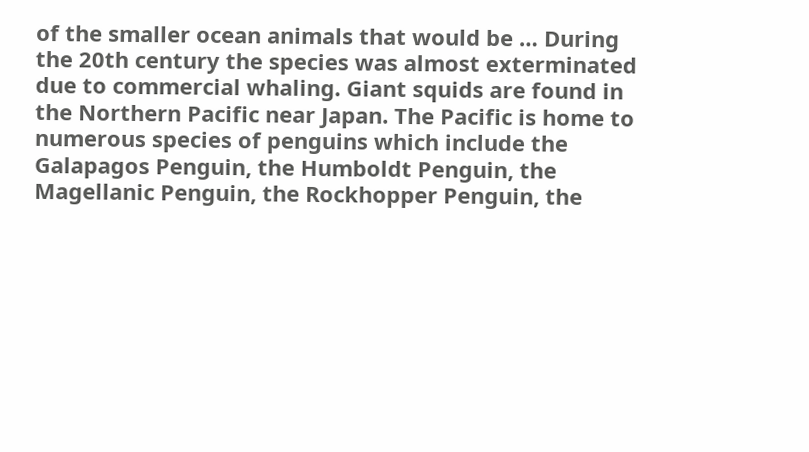of the smaller ocean animals that would be … During the 20th century the species was almost exterminated due to commercial whaling. Giant squids are found in the Northern Pacific near Japan. The Pacific is home to numerous species of penguins which include the Galapagos Penguin, the Humboldt Penguin, the Magellanic Penguin, the Rockhopper Penguin, the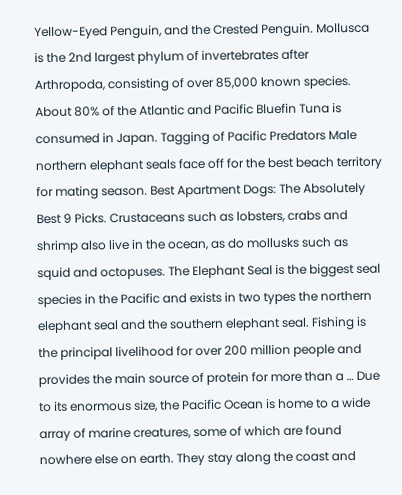Yellow-Eyed Penguin, and the Crested Penguin. Mollusca is the 2nd largest phylum of invertebrates after Arthropoda, consisting of over 85,000 known species. About 80% of the Atlantic and Pacific Bluefin Tuna is consumed in Japan. Tagging of Pacific Predators Male northern elephant seals face off for the best beach territory for mating season. Best Apartment Dogs: The Absolutely Best 9 Picks. Crustaceans such as lobsters, crabs and shrimp also live in the ocean, as do mollusks such as squid and octopuses. The Elephant Seal is the biggest seal species in the Pacific and exists in two types the northern elephant seal and the southern elephant seal. Fishing is the principal livelihood for over 200 million people and provides the main source of protein for more than a … Due to its enormous size, the Pacific Ocean is home to a wide array of marine creatures, some of which are found nowhere else on earth. They stay along the coast and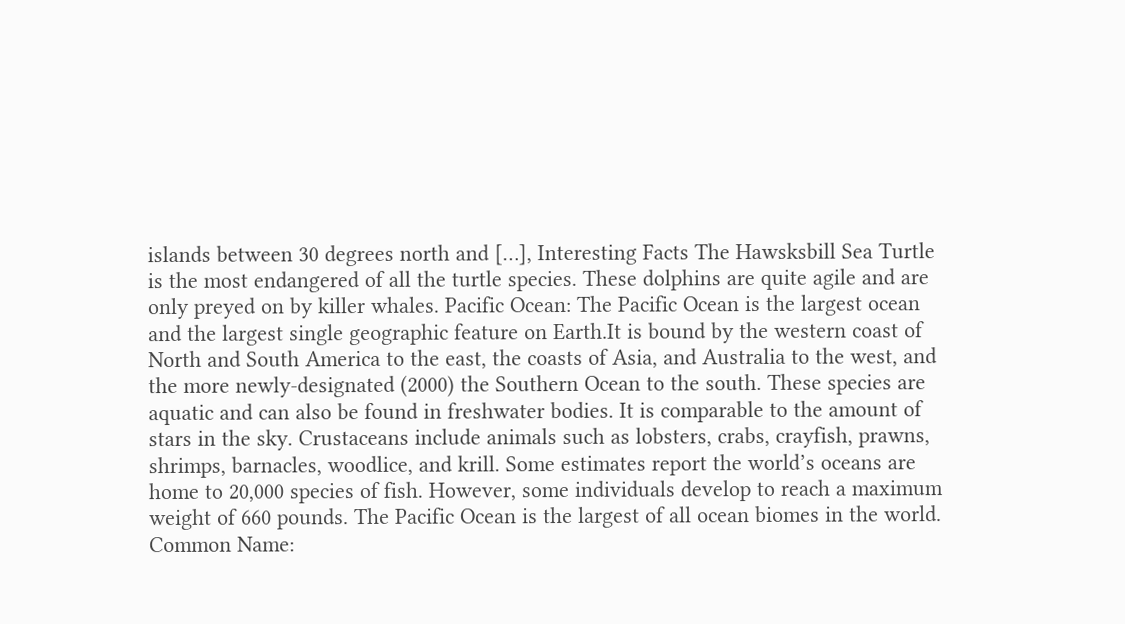islands between 30 degrees north and […], Interesting Facts The Hawsksbill Sea Turtle is the most endangered of all the turtle species. These dolphins are quite agile and are only preyed on by killer whales. Pacific Ocean: The Pacific Ocean is the largest ocean and the largest single geographic feature on Earth.It is bound by the western coast of North and South America to the east, the coasts of Asia, and Australia to the west, and the more newly-designated (2000) the Southern Ocean to the south. These species are aquatic and can also be found in freshwater bodies. It is comparable to the amount of stars in the sky. Crustaceans include animals such as lobsters, crabs, crayfish, prawns, shrimps, barnacles, woodlice, and krill. Some estimates report the world’s oceans are home to 20,000 species of fish. However, some individuals develop to reach a maximum weight of 660 pounds. The Pacific Ocean is the largest of all ocean biomes in the world. Common Name: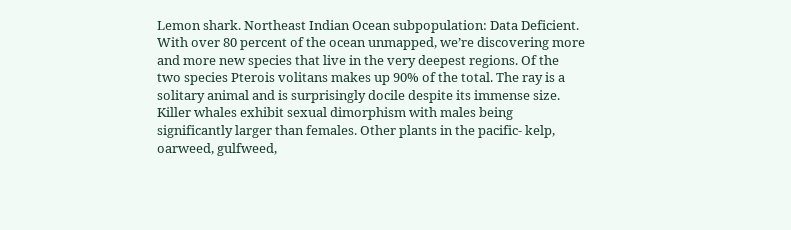Lemon shark. Northeast Indian Ocean subpopulation: Data Deficient. With over 80 percent of the ocean unmapped, we’re discovering more and more new species that live in the very deepest regions. Of the two species Pterois volitans makes up 90% of the total. The ray is a solitary animal and is surprisingly docile despite its immense size. Killer whales exhibit sexual dimorphism with males being significantly larger than females. Other plants in the pacific- kelp, oarweed, gulfweed,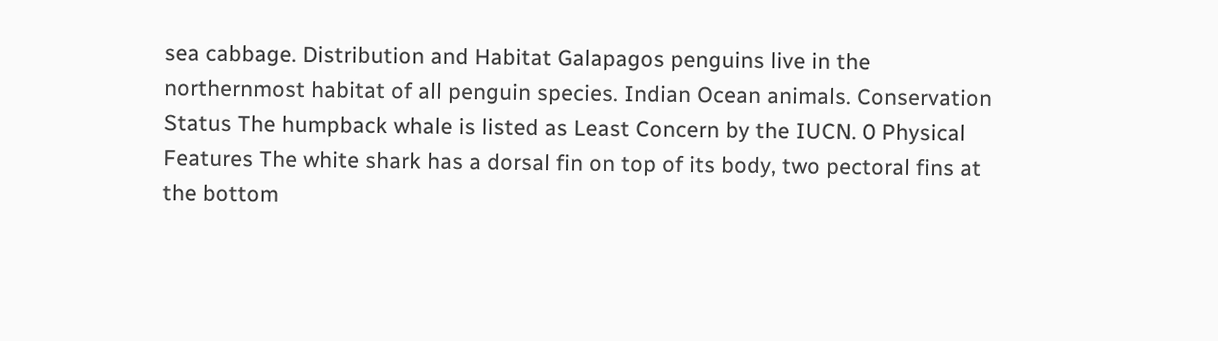sea cabbage. Distribution and Habitat Galapagos penguins live in the northernmost habitat of all penguin species. Indian Ocean animals. Conservation Status The humpback whale is listed as Least Concern by the IUCN. 0 Physical Features The white shark has a dorsal fin on top of its body, two pectoral fins at the bottom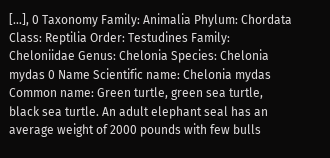[…], 0 Taxonomy Family: Animalia Phylum: Chordata Class: Reptilia Order: Testudines Family: Cheloniidae Genus: Chelonia Species: Chelonia mydas 0 Name Scientific name: Chelonia mydas Common name: Green turtle, green sea turtle, black sea turtle. An adult elephant seal has an average weight of 2000 pounds with few bulls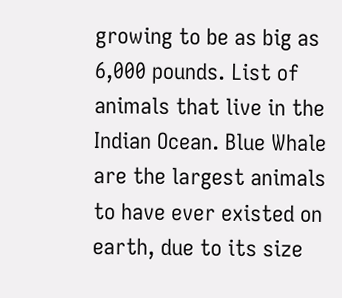growing to be as big as 6,000 pounds. List of animals that live in the Indian Ocean. Blue Whale are the largest animals to have ever existed on earth, due to its size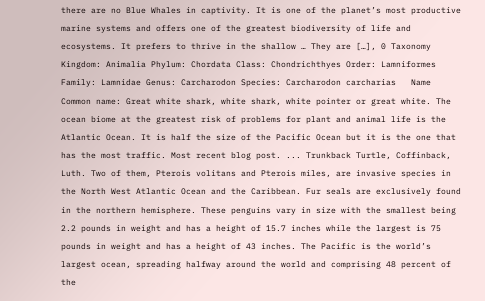there are no Blue Whales in captivity. It is one of the planet’s most productive marine systems and offers one of the greatest biodiversity of life and ecosystems. It prefers to thrive in the shallow … They are […], 0 Taxonomy Kingdom: Animalia Phylum: Chordata Class: Chondrichthyes Order: Lamniformes Family: Lamnidae Genus: Carcharodon Species: Carcharodon carcharias   Name Common name: Great white shark, white shark, white pointer or great white. The ocean biome at the greatest risk of problems for plant and animal life is the Atlantic Ocean. It is half the size of the Pacific Ocean but it is the one that has the most traffic. Most recent blog post. ... Trunkback Turtle, Coffinback, Luth. Two of them, Pterois volitans and Pterois miles, are invasive species in the North West Atlantic Ocean and the Caribbean. Fur seals are exclusively found in the northern hemisphere. These penguins vary in size with the smallest being 2.2 pounds in weight and has a height of 15.7 inches while the largest is 75 pounds in weight and has a height of 43 inches. The Pacific is the world’s largest ocean, spreading halfway around the world and comprising 48 percent of the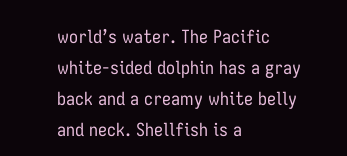world’s water. The Pacific white-sided dolphin has a gray back and a creamy white belly and neck. Shellfish is a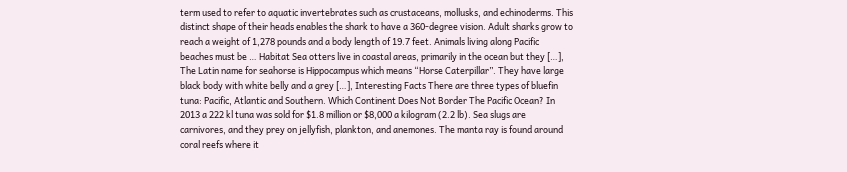term used to refer to aquatic invertebrates such as crustaceans, mollusks, and echinoderms. This distinct shape of their heads enables the shark to have a 360-degree vision. Adult sharks grow to reach a weight of 1,278 pounds and a body length of 19.7 feet. Animals living along Pacific beaches must be … Habitat Sea otters live in coastal areas, primarily in the ocean but they […], The Latin name for seahorse is Hippocampus which means “Horse Caterpillar”. They have large black body with white belly and a grey […], Interesting Facts There are three types of bluefin tuna: Pacific, Atlantic and Southern. Which Continent Does Not Border The Pacific Ocean? In 2013 a 222 kl tuna was sold for $1.8 million or $8,000 a kilogram (2.2 lb). Sea slugs are carnivores, and they prey on jellyfish, plankton, and anemones. The manta ray is found around coral reefs where it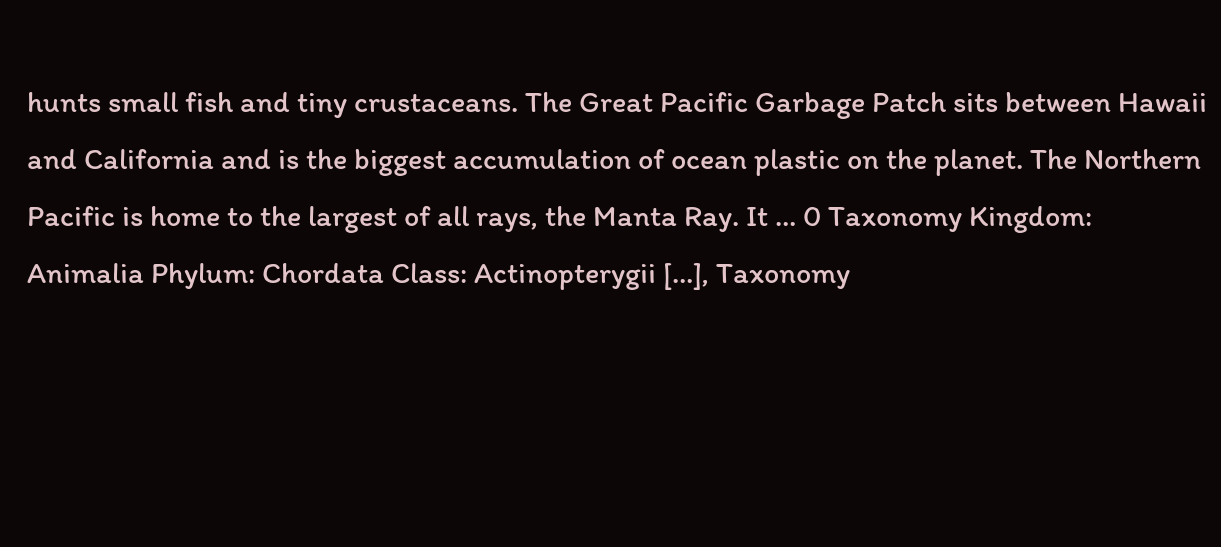hunts small fish and tiny crustaceans. The Great Pacific Garbage Patch sits between Hawaii and California and is the biggest accumulation of ocean plastic on the planet. The Northern Pacific is home to the largest of all rays, the Manta Ray. It … 0 Taxonomy Kingdom: Animalia Phylum: Chordata Class: Actinopterygii […], Taxonomy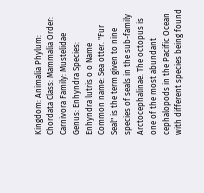Kingdom: Animalia Phylum: Chordata Class: Mammalia Order: Carnivora Family: Mustelidae Genus: Enhyndra Species: Enhyndra lutris o o Name Common name: Sea otter. "Fur Seal" is the term given to nine species of seals in the sub-family Arctocephalinae. The octopus is one of the most abundant cephalopods in the Pacific Ocean with different species being found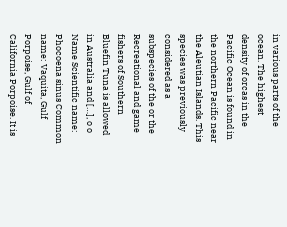in various parts of the ocean. The highest density of orcas in the Pacific Ocean is found in the northern Pacific near the Aleutian Islands. This species was previously considered as a subspecies of the or the Recreational and game fishers of Southern Bluefin Tuna is allowed in Australia and […], o o Name Scientific name: Phocoena sinus Common name: Vaquita, Gulf Porpoise, Gulf of California Porpoise. It is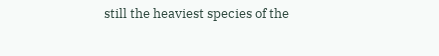still the heaviest species of the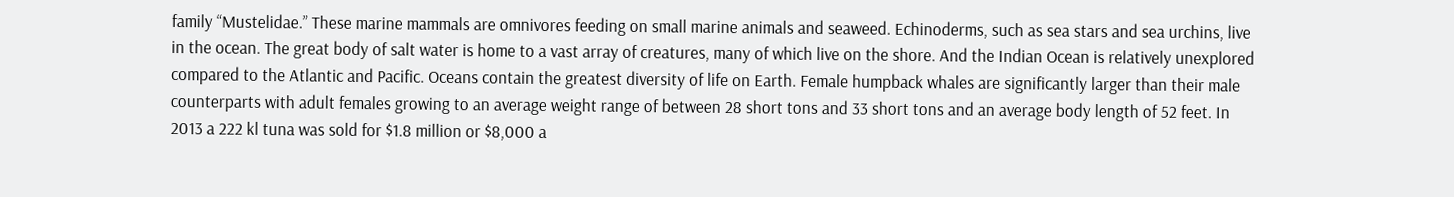family “Mustelidae.” These marine mammals are omnivores feeding on small marine animals and seaweed. Echinoderms, such as sea stars and sea urchins, live in the ocean. The great body of salt water is home to a vast array of creatures, many of which live on the shore. And the Indian Ocean is relatively unexplored compared to the Atlantic and Pacific. Oceans contain the greatest diversity of life on Earth. Female humpback whales are significantly larger than their male counterparts with adult females growing to an average weight range of between 28 short tons and 33 short tons and an average body length of 52 feet. In 2013 a 222 kl tuna was sold for $1.8 million or $8,000 a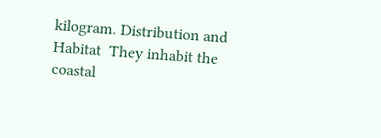kilogram. Distribution and Habitat  They inhabit the coastal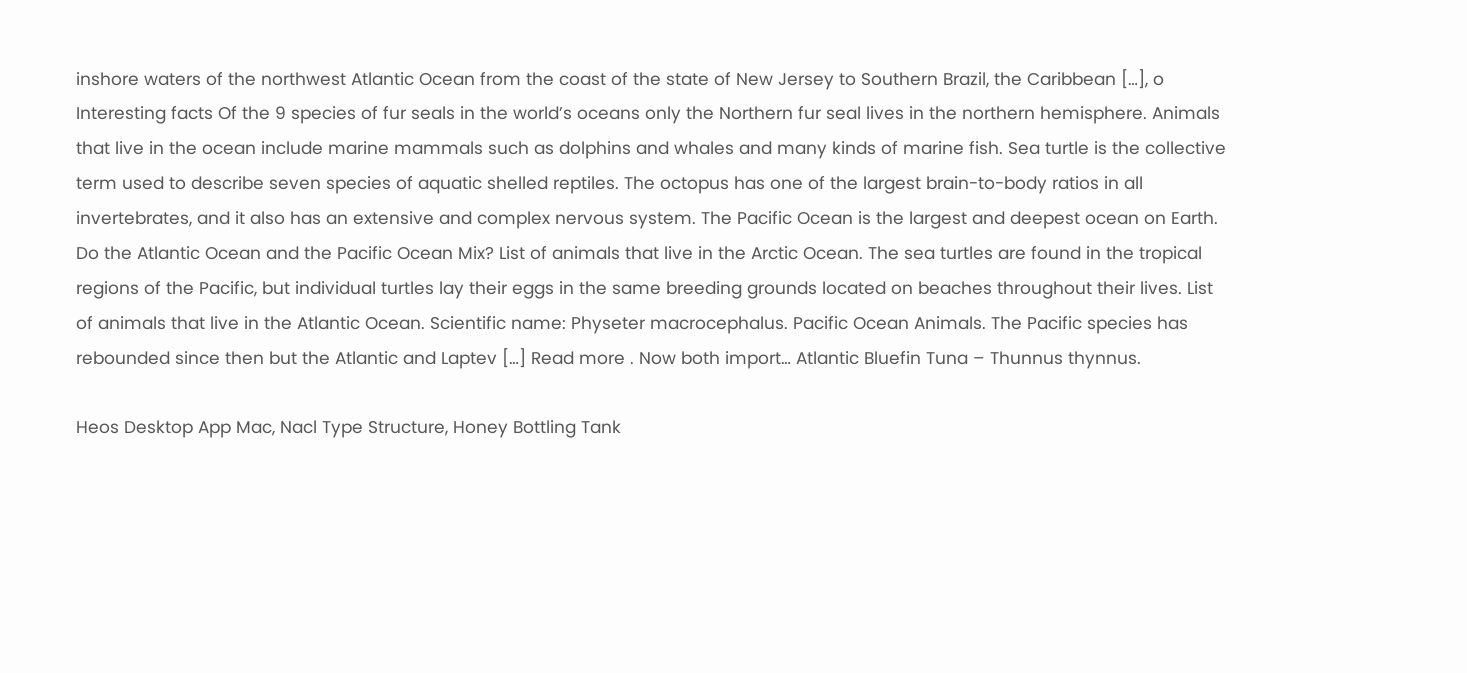inshore waters of the northwest Atlantic Ocean from the coast of the state of New Jersey to Southern Brazil, the Caribbean […], o Interesting facts Of the 9 species of fur seals in the world’s oceans only the Northern fur seal lives in the northern hemisphere. Animals that live in the ocean include marine mammals such as dolphins and whales and many kinds of marine fish. Sea turtle is the collective term used to describe seven species of aquatic shelled reptiles. The octopus has one of the largest brain-to-body ratios in all invertebrates, and it also has an extensive and complex nervous system. The Pacific Ocean is the largest and deepest ocean on Earth. Do the Atlantic Ocean and the Pacific Ocean Mix? List of animals that live in the Arctic Ocean. The sea turtles are found in the tropical regions of the Pacific, but individual turtles lay their eggs in the same breeding grounds located on beaches throughout their lives. List of animals that live in the Atlantic Ocean. Scientific name: Physeter macrocephalus. Pacific Ocean Animals. The Pacific species has rebounded since then but the Atlantic and Laptev […] Read more . Now both import… Atlantic Bluefin Tuna – Thunnus thynnus.

Heos Desktop App Mac, Nacl Type Structure, Honey Bottling Tank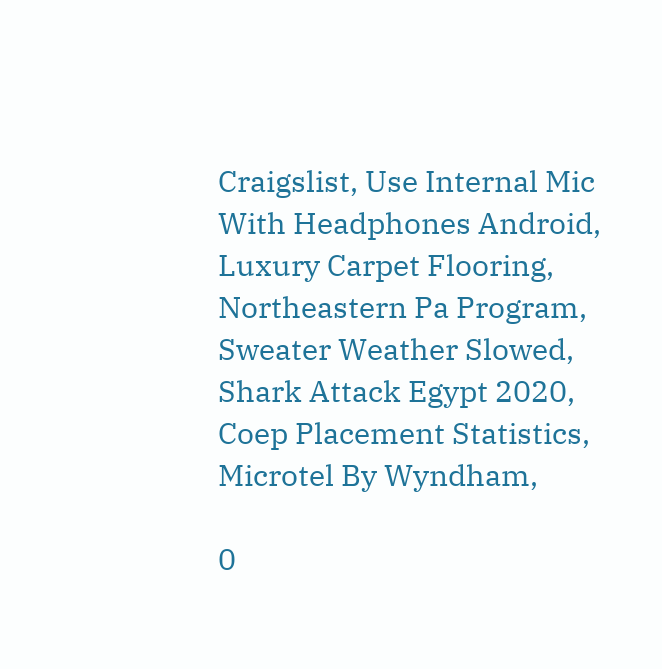Craigslist, Use Internal Mic With Headphones Android, Luxury Carpet Flooring, Northeastern Pa Program, Sweater Weather Slowed, Shark Attack Egypt 2020, Coep Placement Statistics, Microtel By Wyndham,

0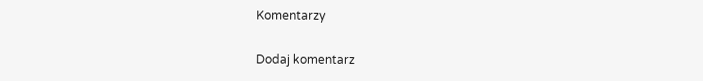Komentarzy

Dodaj komentarz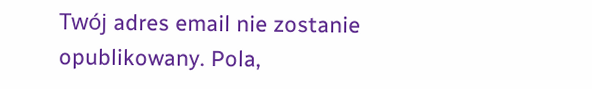Twój adres email nie zostanie opublikowany. Pola,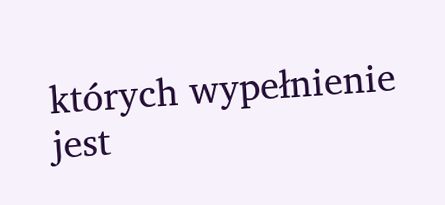których wypełnienie jest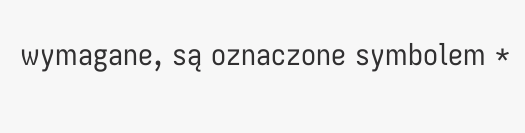wymagane, są oznaczone symbolem *